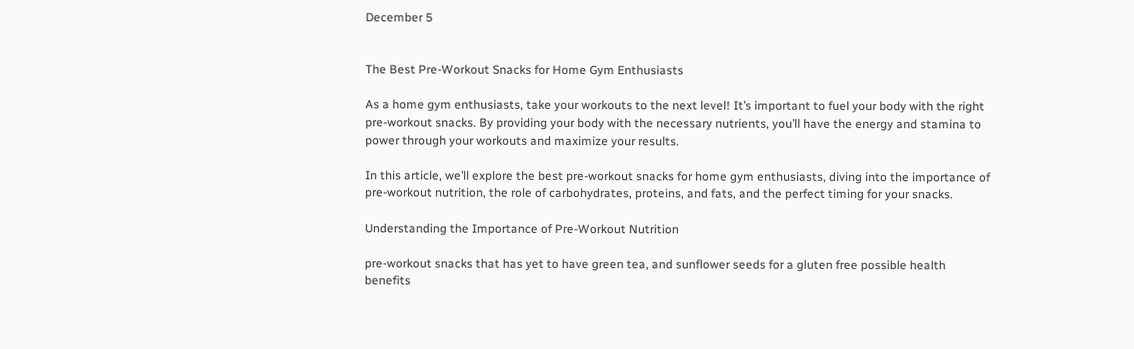December 5


The Best Pre-Workout Snacks for Home Gym Enthusiasts

As a home gym enthusiasts, take your workouts to the next level! It’s important to fuel your body with the right pre-workout snacks. By providing your body with the necessary nutrients, you’ll have the energy and stamina to power through your workouts and maximize your results.

In this article, we’ll explore the best pre-workout snacks for home gym enthusiasts, diving into the importance of pre-workout nutrition, the role of carbohydrates, proteins, and fats, and the perfect timing for your snacks.

Understanding the Importance of Pre-Workout Nutrition

pre-workout snacks that has yet to have green tea, and sunflower seeds for a gluten free possible health benefits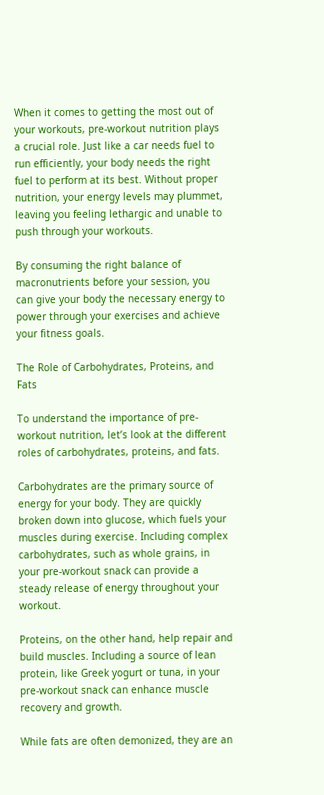When it comes to getting the most out of your workouts, pre-workout nutrition plays a crucial role. Just like a car needs fuel to run efficiently, your body needs the right fuel to perform at its best. Without proper nutrition, your energy levels may plummet, leaving you feeling lethargic and unable to push through your workouts.

By consuming the right balance of macronutrients before your session, you can give your body the necessary energy to power through your exercises and achieve your fitness goals.

The Role of Carbohydrates, Proteins, and Fats

To understand the importance of pre-workout nutrition, let’s look at the different roles of carbohydrates, proteins, and fats.

Carbohydrates are the primary source of energy for your body. They are quickly broken down into glucose, which fuels your muscles during exercise. Including complex carbohydrates, such as whole grains, in your pre-workout snack can provide a steady release of energy throughout your workout.

Proteins, on the other hand, help repair and build muscles. Including a source of lean protein, like Greek yogurt or tuna, in your pre-workout snack can enhance muscle recovery and growth.

While fats are often demonized, they are an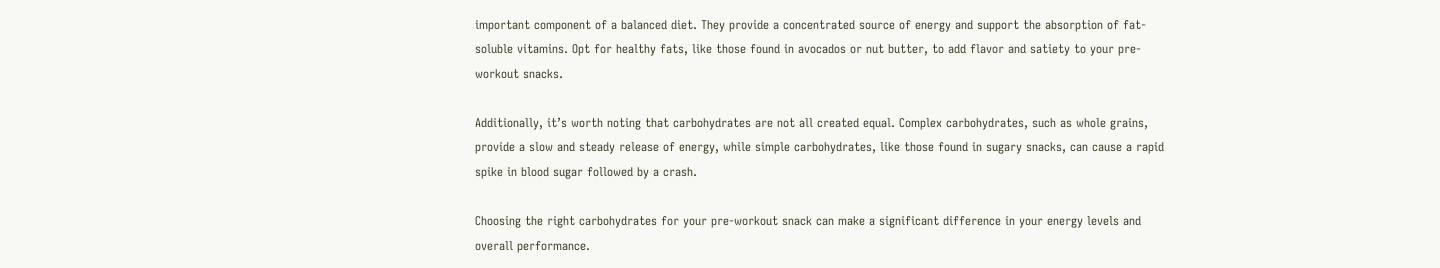important component of a balanced diet. They provide a concentrated source of energy and support the absorption of fat-soluble vitamins. Opt for healthy fats, like those found in avocados or nut butter, to add flavor and satiety to your pre-workout snacks.

Additionally, it’s worth noting that carbohydrates are not all created equal. Complex carbohydrates, such as whole grains, provide a slow and steady release of energy, while simple carbohydrates, like those found in sugary snacks, can cause a rapid spike in blood sugar followed by a crash.

Choosing the right carbohydrates for your pre-workout snack can make a significant difference in your energy levels and overall performance.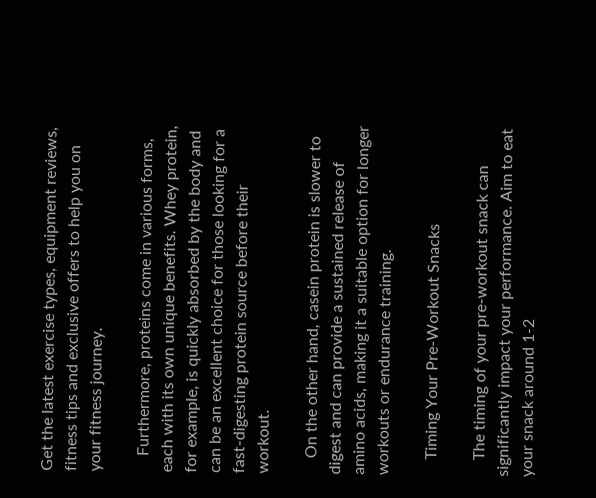Get the latest exercise types, equipment reviews, fitness tips and exclusive offers to help you on your fitness journey.

    Furthermore, proteins come in various forms, each with its own unique benefits. Whey protein, for example, is quickly absorbed by the body and can be an excellent choice for those looking for a fast-digesting protein source before their workout.

    On the other hand, casein protein is slower to digest and can provide a sustained release of amino acids, making it a suitable option for longer workouts or endurance training.

    Timing Your Pre-Workout Snacks

    The timing of your pre-workout snack can significantly impact your performance. Aim to eat your snack around 1-2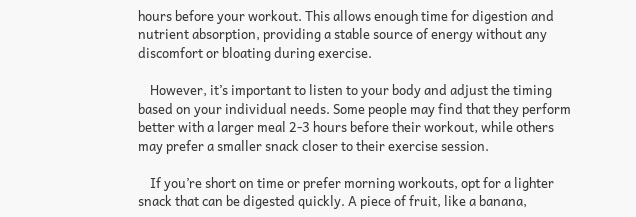hours before your workout. This allows enough time for digestion and nutrient absorption, providing a stable source of energy without any discomfort or bloating during exercise.

    However, it’s important to listen to your body and adjust the timing based on your individual needs. Some people may find that they perform better with a larger meal 2-3 hours before their workout, while others may prefer a smaller snack closer to their exercise session.

    If you’re short on time or prefer morning workouts, opt for a lighter snack that can be digested quickly. A piece of fruit, like a banana,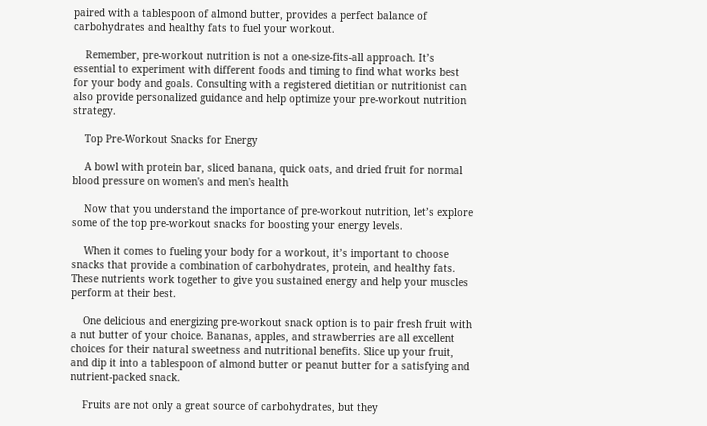paired with a tablespoon of almond butter, provides a perfect balance of carbohydrates and healthy fats to fuel your workout.

    Remember, pre-workout nutrition is not a one-size-fits-all approach. It’s essential to experiment with different foods and timing to find what works best for your body and goals. Consulting with a registered dietitian or nutritionist can also provide personalized guidance and help optimize your pre-workout nutrition strategy.

    Top Pre-Workout Snacks for Energy

    A bowl with protein bar, sliced banana, quick oats, and dried fruit for normal blood pressure on women's and men's health

    Now that you understand the importance of pre-workout nutrition, let’s explore some of the top pre-workout snacks for boosting your energy levels.

    When it comes to fueling your body for a workout, it’s important to choose snacks that provide a combination of carbohydrates, protein, and healthy fats. These nutrients work together to give you sustained energy and help your muscles perform at their best.

    One delicious and energizing pre-workout snack option is to pair fresh fruit with a nut butter of your choice. Bananas, apples, and strawberries are all excellent choices for their natural sweetness and nutritional benefits. Slice up your fruit, and dip it into a tablespoon of almond butter or peanut butter for a satisfying and nutrient-packed snack.

    Fruits are not only a great source of carbohydrates, but they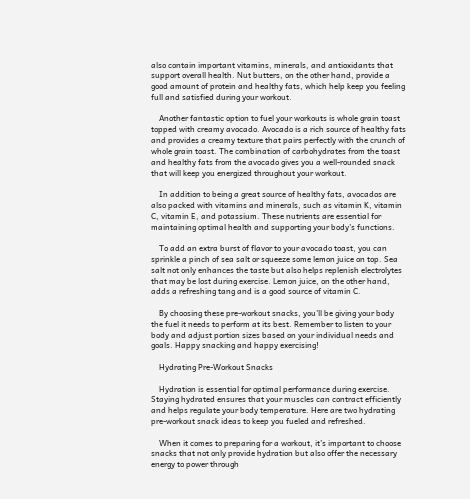also contain important vitamins, minerals, and antioxidants that support overall health. Nut butters, on the other hand, provide a good amount of protein and healthy fats, which help keep you feeling full and satisfied during your workout.

    Another fantastic option to fuel your workouts is whole grain toast topped with creamy avocado. Avocado is a rich source of healthy fats and provides a creamy texture that pairs perfectly with the crunch of whole grain toast. The combination of carbohydrates from the toast and healthy fats from the avocado gives you a well-rounded snack that will keep you energized throughout your workout.

    In addition to being a great source of healthy fats, avocados are also packed with vitamins and minerals, such as vitamin K, vitamin C, vitamin E, and potassium. These nutrients are essential for maintaining optimal health and supporting your body’s functions.

    To add an extra burst of flavor to your avocado toast, you can sprinkle a pinch of sea salt or squeeze some lemon juice on top. Sea salt not only enhances the taste but also helps replenish electrolytes that may be lost during exercise. Lemon juice, on the other hand, adds a refreshing tang and is a good source of vitamin C.

    By choosing these pre-workout snacks, you’ll be giving your body the fuel it needs to perform at its best. Remember to listen to your body and adjust portion sizes based on your individual needs and goals. Happy snacking and happy exercising!

    Hydrating Pre-Workout Snacks

    Hydration is essential for optimal performance during exercise. Staying hydrated ensures that your muscles can contract efficiently and helps regulate your body temperature. Here are two hydrating pre-workout snack ideas to keep you fueled and refreshed.

    When it comes to preparing for a workout, it’s important to choose snacks that not only provide hydration but also offer the necessary energy to power through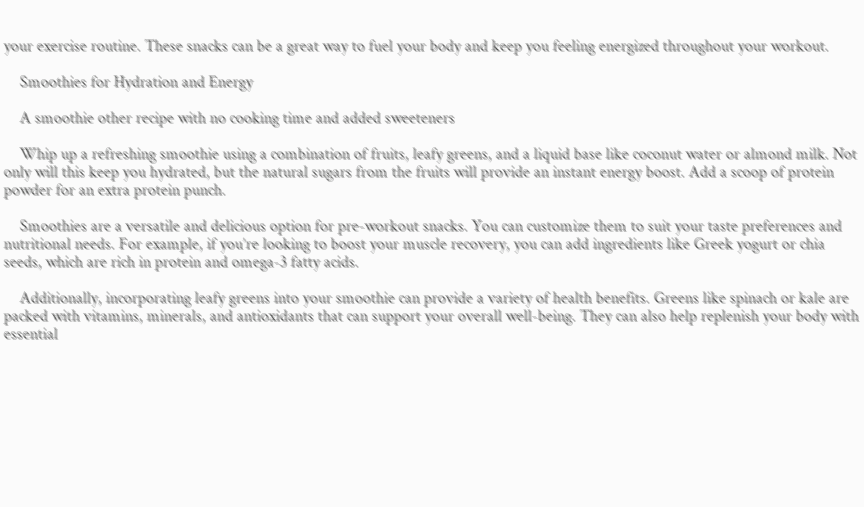your exercise routine. These snacks can be a great way to fuel your body and keep you feeling energized throughout your workout.

    Smoothies for Hydration and Energy

    A smoothie other recipe with no cooking time and added sweeteners

    Whip up a refreshing smoothie using a combination of fruits, leafy greens, and a liquid base like coconut water or almond milk. Not only will this keep you hydrated, but the natural sugars from the fruits will provide an instant energy boost. Add a scoop of protein powder for an extra protein punch.

    Smoothies are a versatile and delicious option for pre-workout snacks. You can customize them to suit your taste preferences and nutritional needs. For example, if you’re looking to boost your muscle recovery, you can add ingredients like Greek yogurt or chia seeds, which are rich in protein and omega-3 fatty acids.

    Additionally, incorporating leafy greens into your smoothie can provide a variety of health benefits. Greens like spinach or kale are packed with vitamins, minerals, and antioxidants that can support your overall well-being. They can also help replenish your body with essential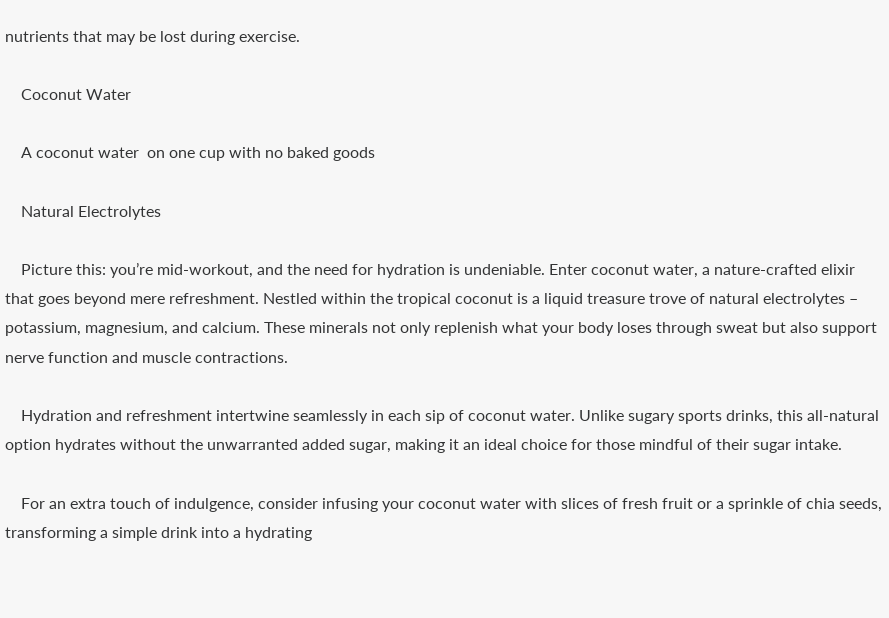nutrients that may be lost during exercise.

    Coconut Water

    A coconut water  on one cup with no baked goods

    Natural Electrolytes

    Picture this: you’re mid-workout, and the need for hydration is undeniable. Enter coconut water, a nature-crafted elixir that goes beyond mere refreshment. Nestled within the tropical coconut is a liquid treasure trove of natural electrolytes – potassium, magnesium, and calcium. These minerals not only replenish what your body loses through sweat but also support nerve function and muscle contractions.

    Hydration and refreshment intertwine seamlessly in each sip of coconut water. Unlike sugary sports drinks, this all-natural option hydrates without the unwarranted added sugar, making it an ideal choice for those mindful of their sugar intake.

    For an extra touch of indulgence, consider infusing your coconut water with slices of fresh fruit or a sprinkle of chia seeds, transforming a simple drink into a hydrating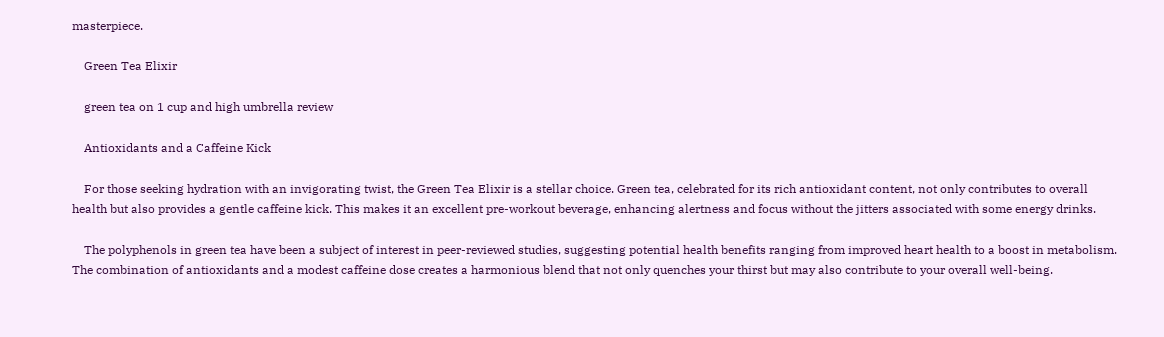masterpiece.

    Green Tea Elixir

    green tea on 1 cup and high umbrella review

    Antioxidants and a Caffeine Kick

    For those seeking hydration with an invigorating twist, the Green Tea Elixir is a stellar choice. Green tea, celebrated for its rich antioxidant content, not only contributes to overall health but also provides a gentle caffeine kick. This makes it an excellent pre-workout beverage, enhancing alertness and focus without the jitters associated with some energy drinks.

    The polyphenols in green tea have been a subject of interest in peer-reviewed studies, suggesting potential health benefits ranging from improved heart health to a boost in metabolism. The combination of antioxidants and a modest caffeine dose creates a harmonious blend that not only quenches your thirst but may also contribute to your overall well-being.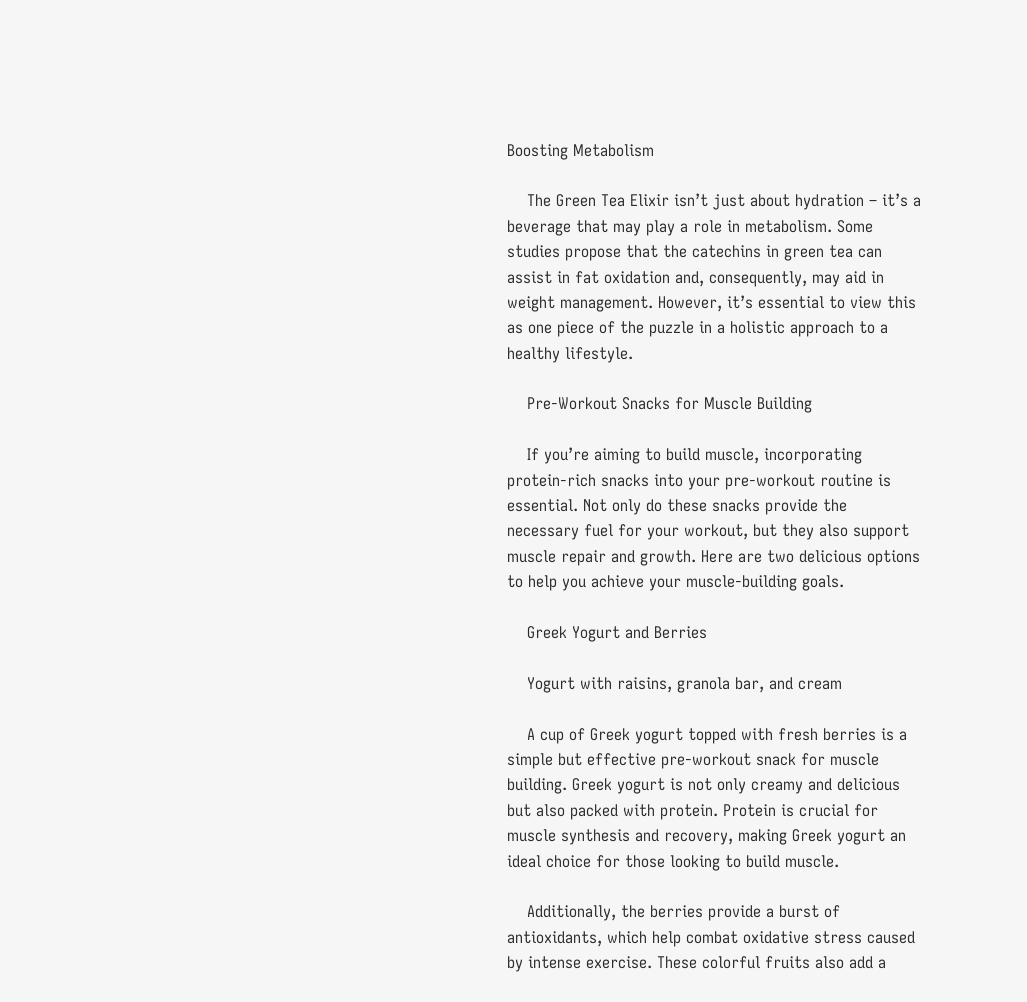Boosting Metabolism

    The Green Tea Elixir isn’t just about hydration – it’s a beverage that may play a role in metabolism. Some studies propose that the catechins in green tea can assist in fat oxidation and, consequently, may aid in weight management. However, it’s essential to view this as one piece of the puzzle in a holistic approach to a healthy lifestyle.

    Pre-Workout Snacks for Muscle Building

    If you’re aiming to build muscle, incorporating protein-rich snacks into your pre-workout routine is essential. Not only do these snacks provide the necessary fuel for your workout, but they also support muscle repair and growth. Here are two delicious options to help you achieve your muscle-building goals.

    Greek Yogurt and Berries

    Yogurt with raisins, granola bar, and cream

    A cup of Greek yogurt topped with fresh berries is a simple but effective pre-workout snack for muscle building. Greek yogurt is not only creamy and delicious but also packed with protein. Protein is crucial for muscle synthesis and recovery, making Greek yogurt an ideal choice for those looking to build muscle.

    Additionally, the berries provide a burst of antioxidants, which help combat oxidative stress caused by intense exercise. These colorful fruits also add a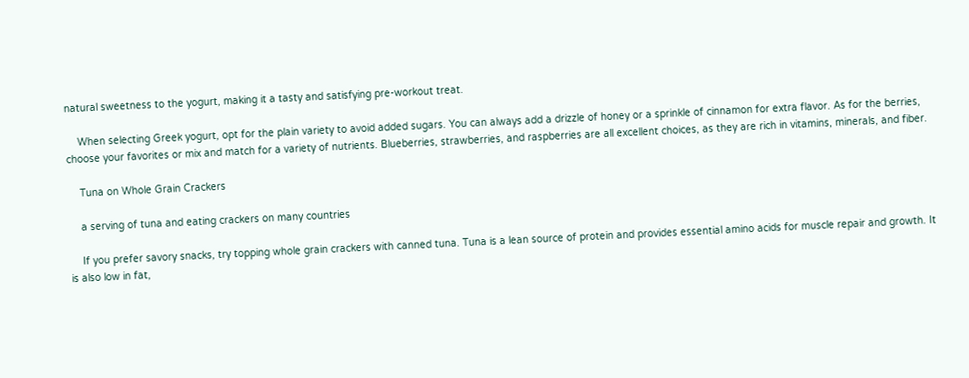natural sweetness to the yogurt, making it a tasty and satisfying pre-workout treat.

    When selecting Greek yogurt, opt for the plain variety to avoid added sugars. You can always add a drizzle of honey or a sprinkle of cinnamon for extra flavor. As for the berries, choose your favorites or mix and match for a variety of nutrients. Blueberries, strawberries, and raspberries are all excellent choices, as they are rich in vitamins, minerals, and fiber.

    Tuna on Whole Grain Crackers

    a serving of tuna and eating crackers on many countries

    If you prefer savory snacks, try topping whole grain crackers with canned tuna. Tuna is a lean source of protein and provides essential amino acids for muscle repair and growth. It is also low in fat,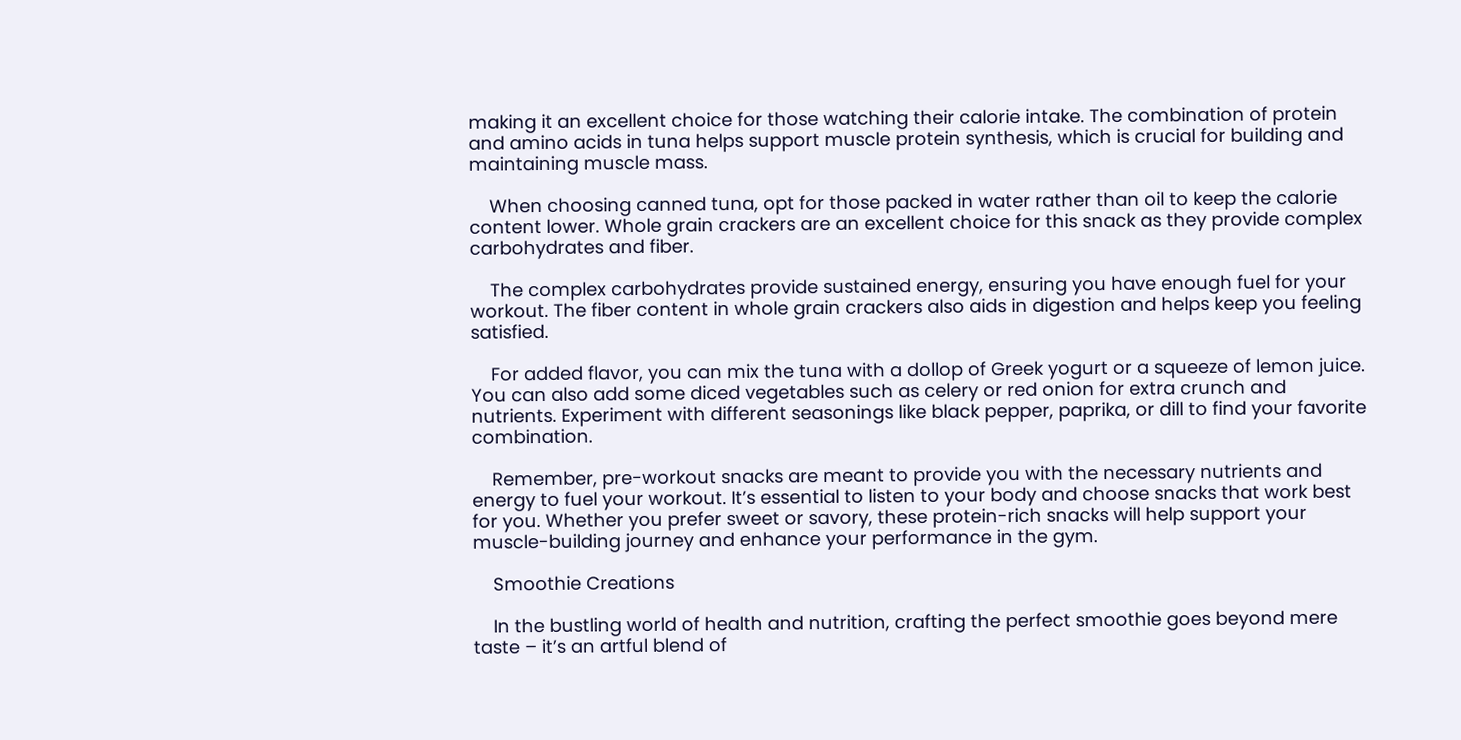making it an excellent choice for those watching their calorie intake. The combination of protein and amino acids in tuna helps support muscle protein synthesis, which is crucial for building and maintaining muscle mass.

    When choosing canned tuna, opt for those packed in water rather than oil to keep the calorie content lower. Whole grain crackers are an excellent choice for this snack as they provide complex carbohydrates and fiber.

    The complex carbohydrates provide sustained energy, ensuring you have enough fuel for your workout. The fiber content in whole grain crackers also aids in digestion and helps keep you feeling satisfied.

    For added flavor, you can mix the tuna with a dollop of Greek yogurt or a squeeze of lemon juice. You can also add some diced vegetables such as celery or red onion for extra crunch and nutrients. Experiment with different seasonings like black pepper, paprika, or dill to find your favorite combination.

    Remember, pre-workout snacks are meant to provide you with the necessary nutrients and energy to fuel your workout. It’s essential to listen to your body and choose snacks that work best for you. Whether you prefer sweet or savory, these protein-rich snacks will help support your muscle-building journey and enhance your performance in the gym.

    Smoothie Creations

    In the bustling world of health and nutrition, crafting the perfect smoothie goes beyond mere taste – it’s an artful blend of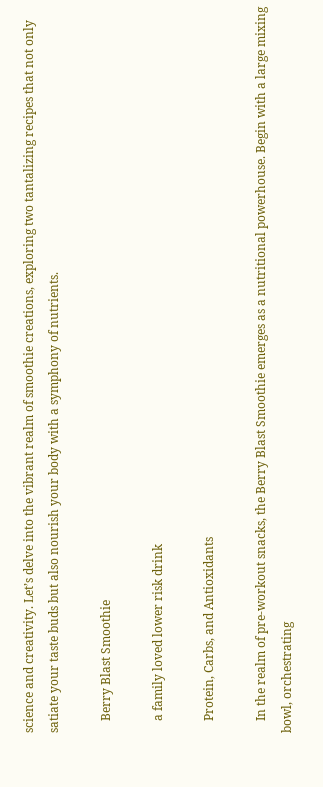science and creativity. Let’s delve into the vibrant realm of smoothie creations, exploring two tantalizing recipes that not only satiate your taste buds but also nourish your body with a symphony of nutrients.

    Berry Blast Smoothie

    a family loved lower risk drink

    Protein, Carbs, and Antioxidants

    In the realm of pre-workout snacks, the Berry Blast Smoothie emerges as a nutritional powerhouse. Begin with a large mixing bowl, orchestrating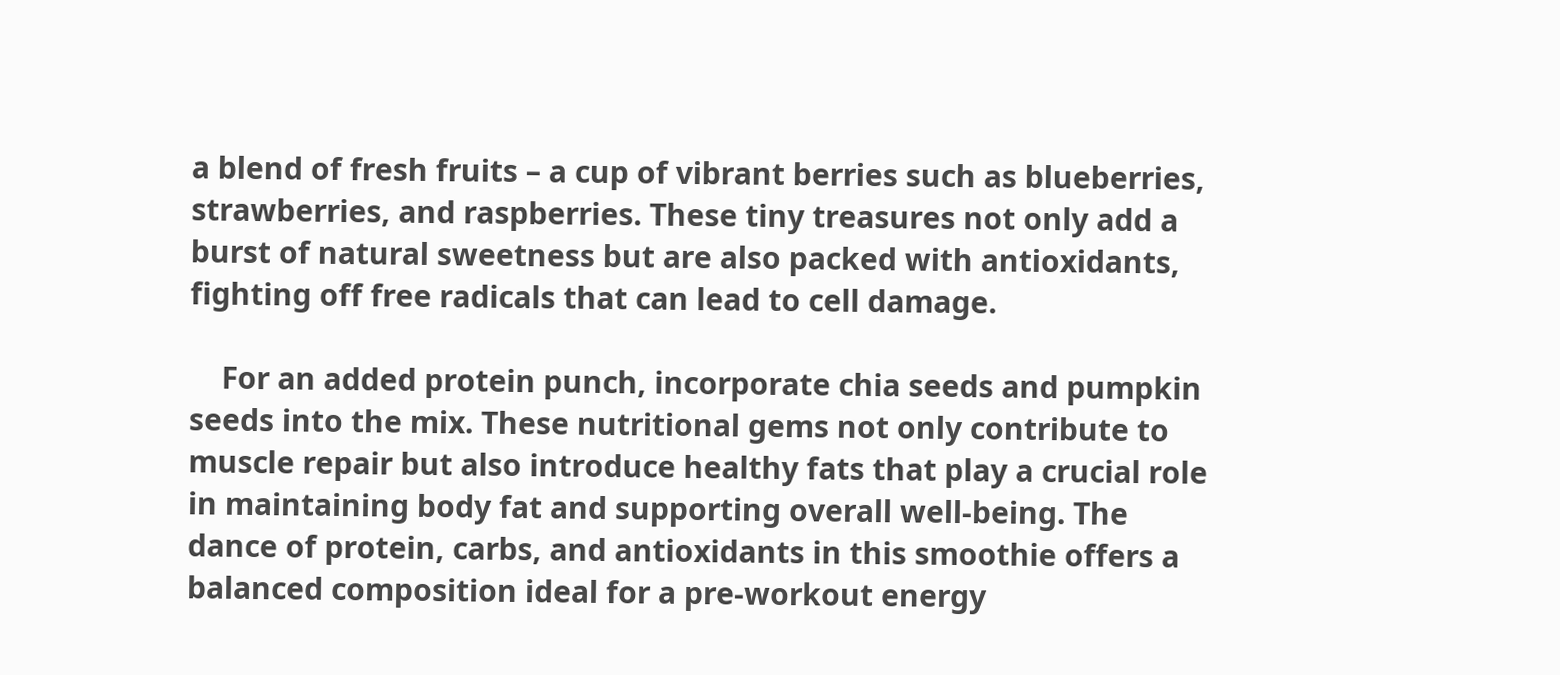a blend of fresh fruits – a cup of vibrant berries such as blueberries, strawberries, and raspberries. These tiny treasures not only add a burst of natural sweetness but are also packed with antioxidants, fighting off free radicals that can lead to cell damage.

    For an added protein punch, incorporate chia seeds and pumpkin seeds into the mix. These nutritional gems not only contribute to muscle repair but also introduce healthy fats that play a crucial role in maintaining body fat and supporting overall well-being. The dance of protein, carbs, and antioxidants in this smoothie offers a balanced composition ideal for a pre-workout energy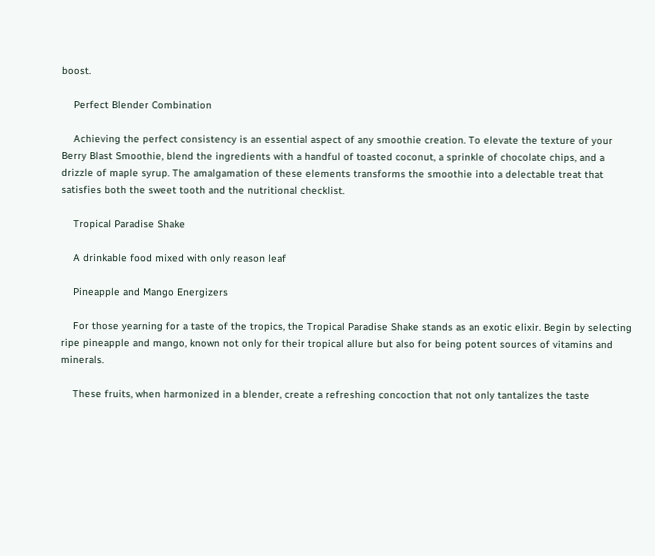boost.

    Perfect Blender Combination

    Achieving the perfect consistency is an essential aspect of any smoothie creation. To elevate the texture of your Berry Blast Smoothie, blend the ingredients with a handful of toasted coconut, a sprinkle of chocolate chips, and a drizzle of maple syrup. The amalgamation of these elements transforms the smoothie into a delectable treat that satisfies both the sweet tooth and the nutritional checklist.

    Tropical Paradise Shake

    A drinkable food mixed with only reason leaf

    Pineapple and Mango Energizers

    For those yearning for a taste of the tropics, the Tropical Paradise Shake stands as an exotic elixir. Begin by selecting ripe pineapple and mango, known not only for their tropical allure but also for being potent sources of vitamins and minerals.

    These fruits, when harmonized in a blender, create a refreshing concoction that not only tantalizes the taste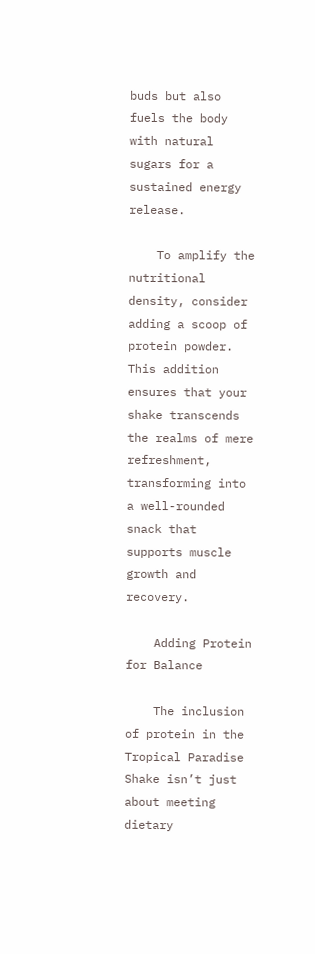buds but also fuels the body with natural sugars for a sustained energy release.

    To amplify the nutritional density, consider adding a scoop of protein powder. This addition ensures that your shake transcends the realms of mere refreshment, transforming into a well-rounded snack that supports muscle growth and recovery.

    Adding Protein for Balance

    The inclusion of protein in the Tropical Paradise Shake isn’t just about meeting dietary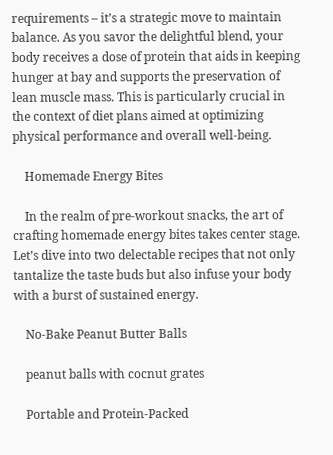requirements – it’s a strategic move to maintain balance. As you savor the delightful blend, your body receives a dose of protein that aids in keeping hunger at bay and supports the preservation of lean muscle mass. This is particularly crucial in the context of diet plans aimed at optimizing physical performance and overall well-being.

    Homemade Energy Bites

    In the realm of pre-workout snacks, the art of crafting homemade energy bites takes center stage. Let’s dive into two delectable recipes that not only tantalize the taste buds but also infuse your body with a burst of sustained energy.

    No-Bake Peanut Butter Balls

    peanut balls with cocnut grates

    Portable and Protein-Packed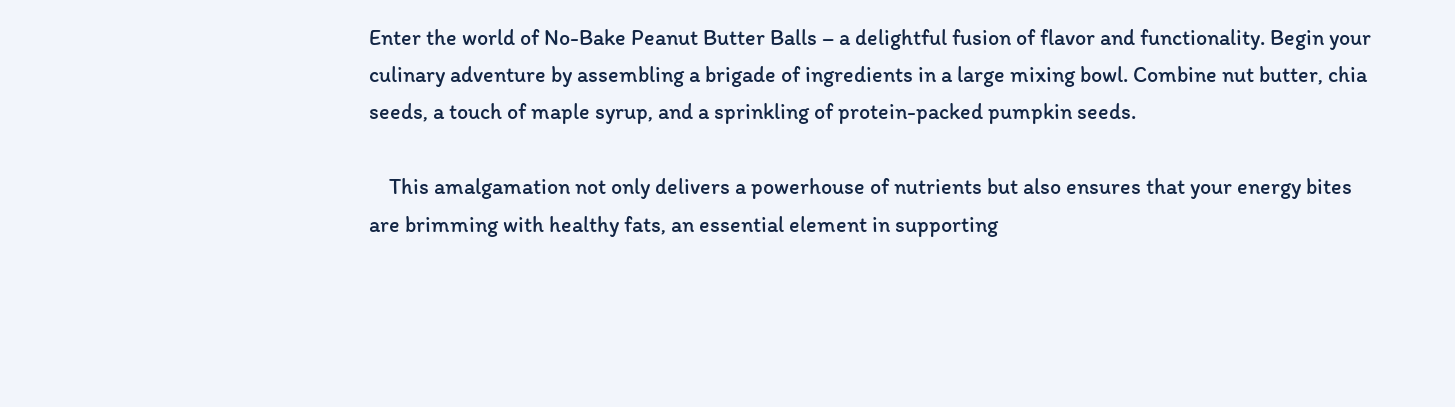Enter the world of No-Bake Peanut Butter Balls – a delightful fusion of flavor and functionality. Begin your culinary adventure by assembling a brigade of ingredients in a large mixing bowl. Combine nut butter, chia seeds, a touch of maple syrup, and a sprinkling of protein-packed pumpkin seeds.

    This amalgamation not only delivers a powerhouse of nutrients but also ensures that your energy bites are brimming with healthy fats, an essential element in supporting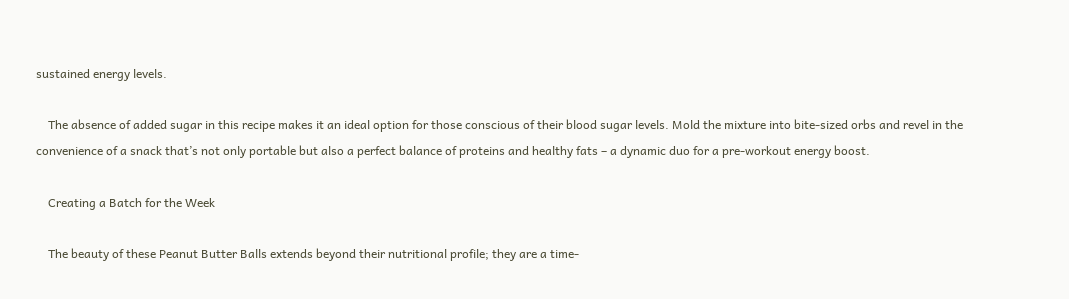sustained energy levels.

    The absence of added sugar in this recipe makes it an ideal option for those conscious of their blood sugar levels. Mold the mixture into bite-sized orbs and revel in the convenience of a snack that’s not only portable but also a perfect balance of proteins and healthy fats – a dynamic duo for a pre-workout energy boost.

    Creating a Batch for the Week

    The beauty of these Peanut Butter Balls extends beyond their nutritional profile; they are a time-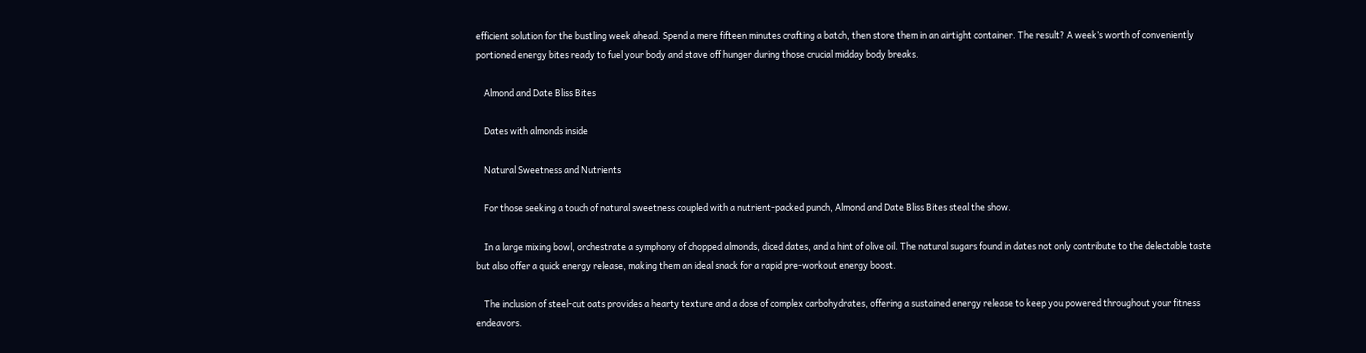efficient solution for the bustling week ahead. Spend a mere fifteen minutes crafting a batch, then store them in an airtight container. The result? A week’s worth of conveniently portioned energy bites ready to fuel your body and stave off hunger during those crucial midday body breaks.

    Almond and Date Bliss Bites

    Dates with almonds inside

    Natural Sweetness and Nutrients

    For those seeking a touch of natural sweetness coupled with a nutrient-packed punch, Almond and Date Bliss Bites steal the show.

    In a large mixing bowl, orchestrate a symphony of chopped almonds, diced dates, and a hint of olive oil. The natural sugars found in dates not only contribute to the delectable taste but also offer a quick energy release, making them an ideal snack for a rapid pre-workout energy boost.

    The inclusion of steel-cut oats provides a hearty texture and a dose of complex carbohydrates, offering a sustained energy release to keep you powered throughout your fitness endeavors.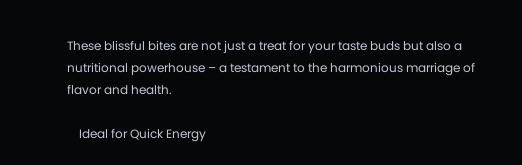These blissful bites are not just a treat for your taste buds but also a nutritional powerhouse – a testament to the harmonious marriage of flavor and health.

    Ideal for Quick Energy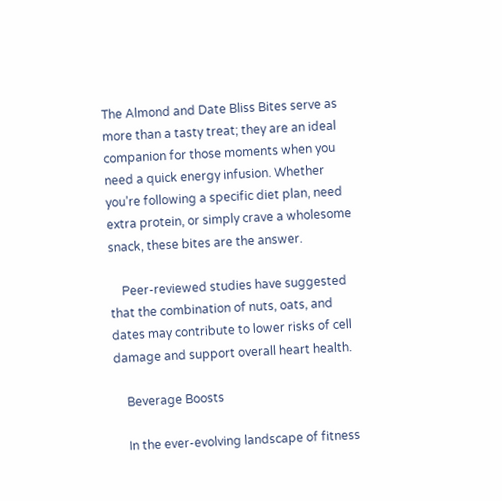The Almond and Date Bliss Bites serve as more than a tasty treat; they are an ideal companion for those moments when you need a quick energy infusion. Whether you’re following a specific diet plan, need extra protein, or simply crave a wholesome snack, these bites are the answer.

    Peer-reviewed studies have suggested that the combination of nuts, oats, and dates may contribute to lower risks of cell damage and support overall heart health.

    Beverage Boosts

    In the ever-evolving landscape of fitness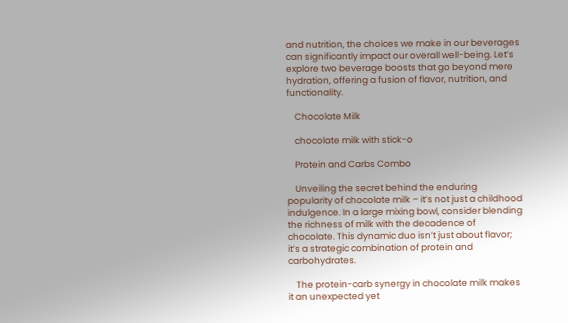and nutrition, the choices we make in our beverages can significantly impact our overall well-being. Let’s explore two beverage boosts that go beyond mere hydration, offering a fusion of flavor, nutrition, and functionality.

    Chocolate Milk

    chocolate milk with stick-o

    Protein and Carbs Combo

    Unveiling the secret behind the enduring popularity of chocolate milk – it’s not just a childhood indulgence. In a large mixing bowl, consider blending the richness of milk with the decadence of chocolate. This dynamic duo isn’t just about flavor; it’s a strategic combination of protein and carbohydrates.

    The protein-carb synergy in chocolate milk makes it an unexpected yet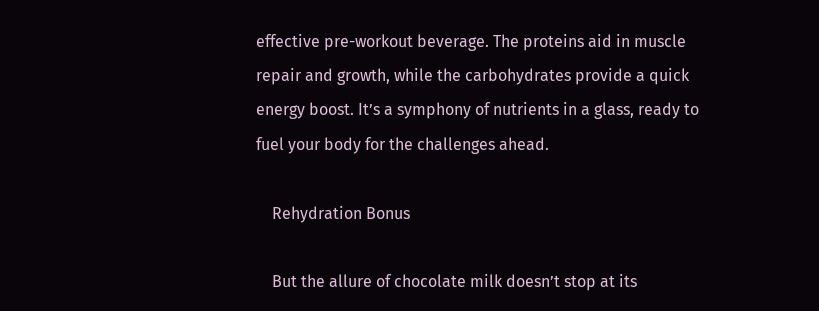effective pre-workout beverage. The proteins aid in muscle repair and growth, while the carbohydrates provide a quick energy boost. It’s a symphony of nutrients in a glass, ready to fuel your body for the challenges ahead.

    Rehydration Bonus

    But the allure of chocolate milk doesn’t stop at its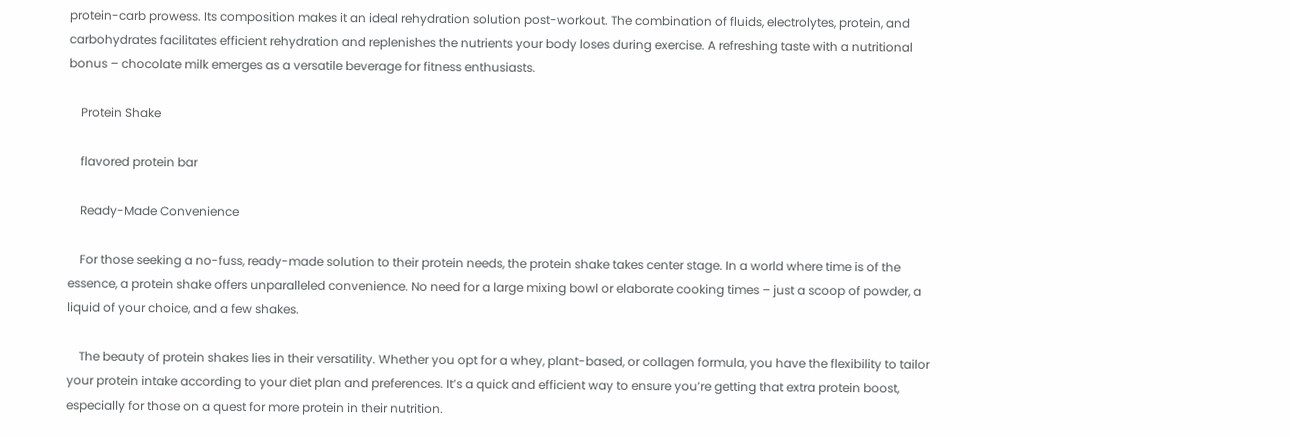protein-carb prowess. Its composition makes it an ideal rehydration solution post-workout. The combination of fluids, electrolytes, protein, and carbohydrates facilitates efficient rehydration and replenishes the nutrients your body loses during exercise. A refreshing taste with a nutritional bonus – chocolate milk emerges as a versatile beverage for fitness enthusiasts.

    Protein Shake

    flavored protein bar

    Ready-Made Convenience

    For those seeking a no-fuss, ready-made solution to their protein needs, the protein shake takes center stage. In a world where time is of the essence, a protein shake offers unparalleled convenience. No need for a large mixing bowl or elaborate cooking times – just a scoop of powder, a liquid of your choice, and a few shakes.

    The beauty of protein shakes lies in their versatility. Whether you opt for a whey, plant-based, or collagen formula, you have the flexibility to tailor your protein intake according to your diet plan and preferences. It’s a quick and efficient way to ensure you’re getting that extra protein boost, especially for those on a quest for more protein in their nutrition.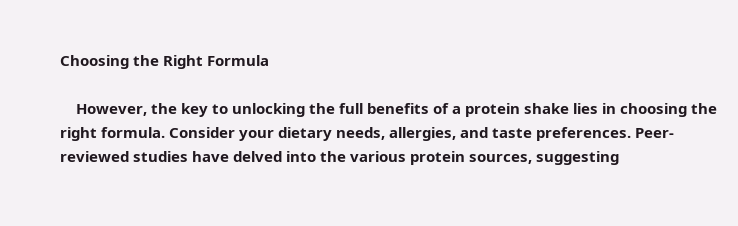Choosing the Right Formula

    However, the key to unlocking the full benefits of a protein shake lies in choosing the right formula. Consider your dietary needs, allergies, and taste preferences. Peer-reviewed studies have delved into the various protein sources, suggesting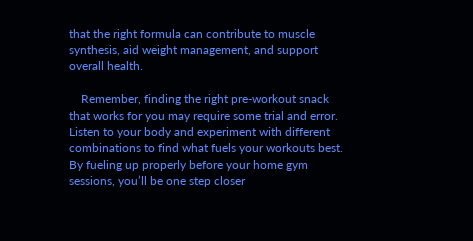that the right formula can contribute to muscle synthesis, aid weight management, and support overall health.

    Remember, finding the right pre-workout snack that works for you may require some trial and error. Listen to your body and experiment with different combinations to find what fuels your workouts best. By fueling up properly before your home gym sessions, you’ll be one step closer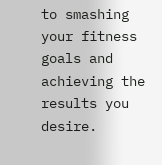to smashing your fitness goals and achieving the results you desire.